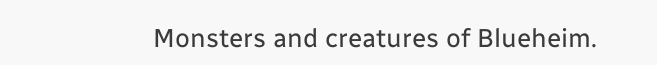Monsters and creatures of Blueheim.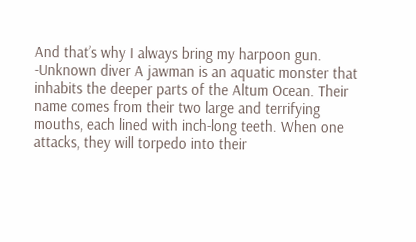And that’s why I always bring my harpoon gun. -Unknown diver A jawman is an aquatic monster that inhabits the deeper parts of the Altum Ocean. Their name comes from their two large and terrifying mouths, each lined with inch-long teeth. When one attacks, they will torpedo into their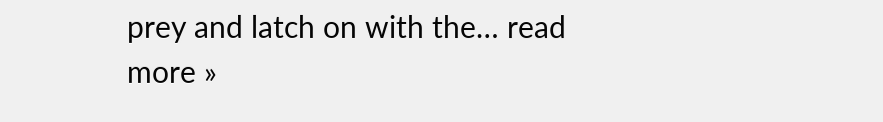prey and latch on with the… read more »